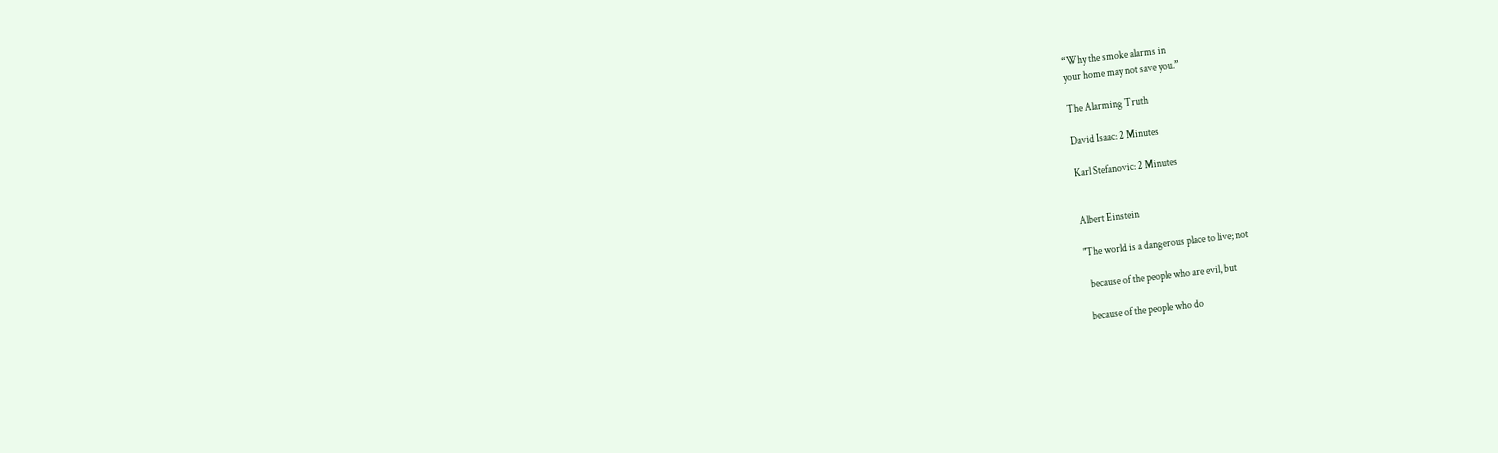“Why the smoke alarms in
your home may not save you.”

The Alarming Truth

David Isaac: 2 Minutes

Karl Stefanovic: 2 Minutes


Albert Einstein

"The world is a dangerous place to live; not

  because of the people who are evil, but

 because of the people who do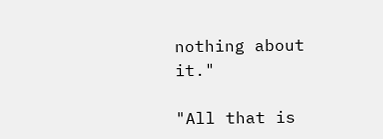nothing about it."

"All that is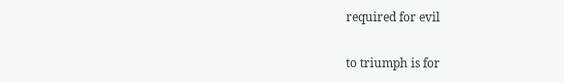required for evil

to triumph is for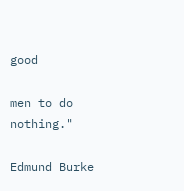good

men to do nothing."

Edmund Burke